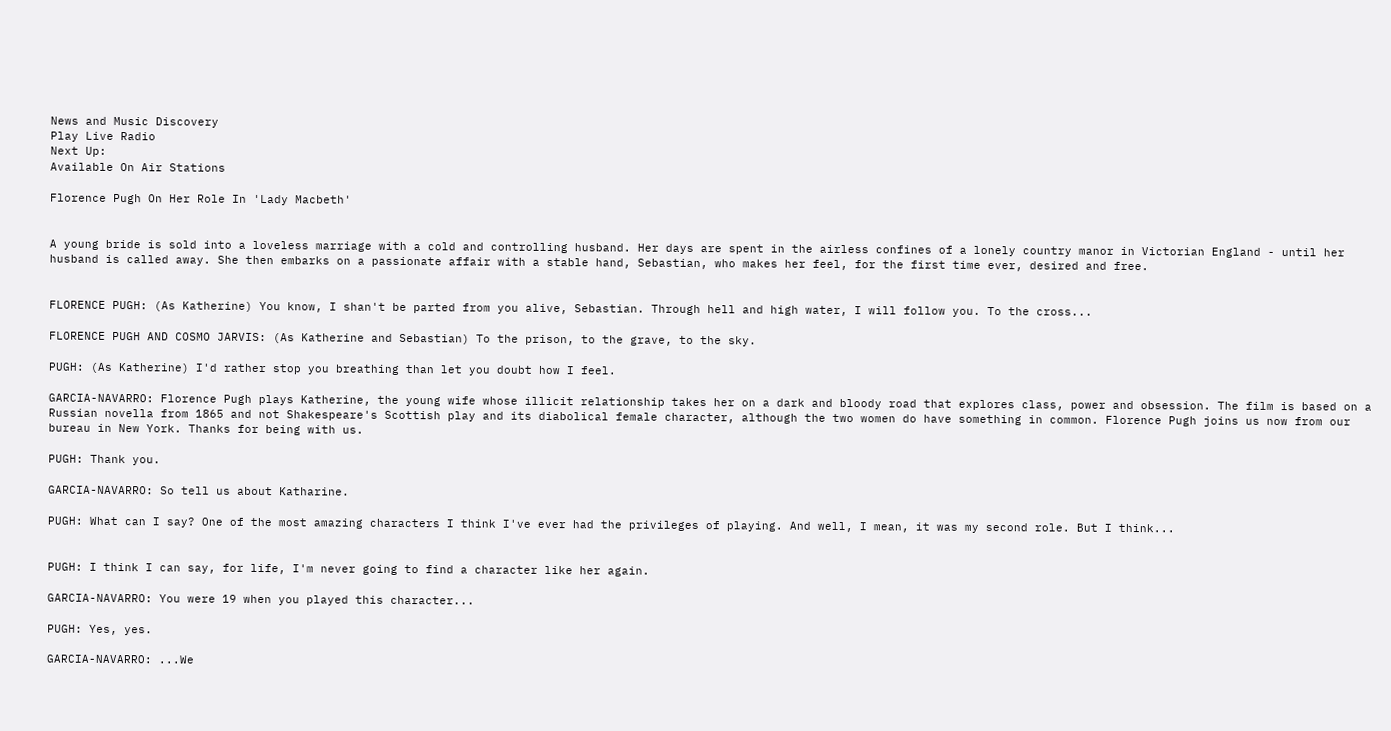News and Music Discovery
Play Live Radio
Next Up:
Available On Air Stations

Florence Pugh On Her Role In 'Lady Macbeth'


A young bride is sold into a loveless marriage with a cold and controlling husband. Her days are spent in the airless confines of a lonely country manor in Victorian England - until her husband is called away. She then embarks on a passionate affair with a stable hand, Sebastian, who makes her feel, for the first time ever, desired and free.


FLORENCE PUGH: (As Katherine) You know, I shan't be parted from you alive, Sebastian. Through hell and high water, I will follow you. To the cross...

FLORENCE PUGH AND COSMO JARVIS: (As Katherine and Sebastian) To the prison, to the grave, to the sky.

PUGH: (As Katherine) I'd rather stop you breathing than let you doubt how I feel.

GARCIA-NAVARRO: Florence Pugh plays Katherine, the young wife whose illicit relationship takes her on a dark and bloody road that explores class, power and obsession. The film is based on a Russian novella from 1865 and not Shakespeare's Scottish play and its diabolical female character, although the two women do have something in common. Florence Pugh joins us now from our bureau in New York. Thanks for being with us.

PUGH: Thank you.

GARCIA-NAVARRO: So tell us about Katharine.

PUGH: What can I say? One of the most amazing characters I think I've ever had the privileges of playing. And well, I mean, it was my second role. But I think...


PUGH: I think I can say, for life, I'm never going to find a character like her again.

GARCIA-NAVARRO: You were 19 when you played this character...

PUGH: Yes, yes.

GARCIA-NAVARRO: ...We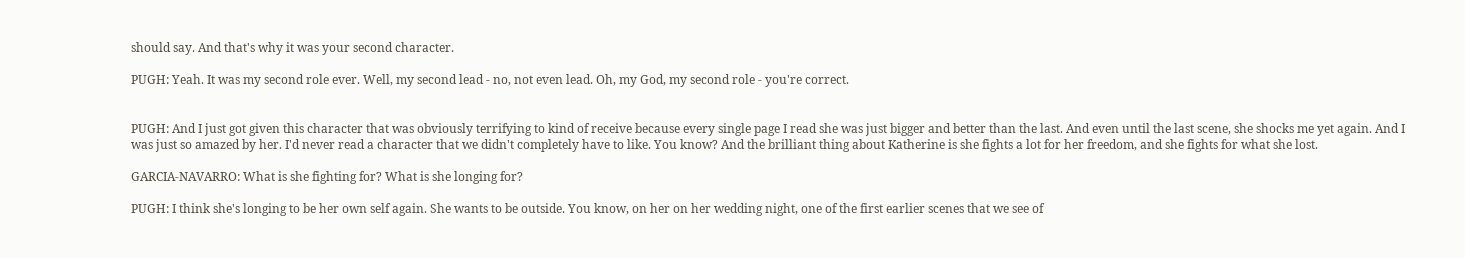should say. And that's why it was your second character.

PUGH: Yeah. It was my second role ever. Well, my second lead - no, not even lead. Oh, my God, my second role - you're correct.


PUGH: And I just got given this character that was obviously terrifying to kind of receive because every single page I read she was just bigger and better than the last. And even until the last scene, she shocks me yet again. And I was just so amazed by her. I'd never read a character that we didn't completely have to like. You know? And the brilliant thing about Katherine is she fights a lot for her freedom, and she fights for what she lost.

GARCIA-NAVARRO: What is she fighting for? What is she longing for?

PUGH: I think she's longing to be her own self again. She wants to be outside. You know, on her on her wedding night, one of the first earlier scenes that we see of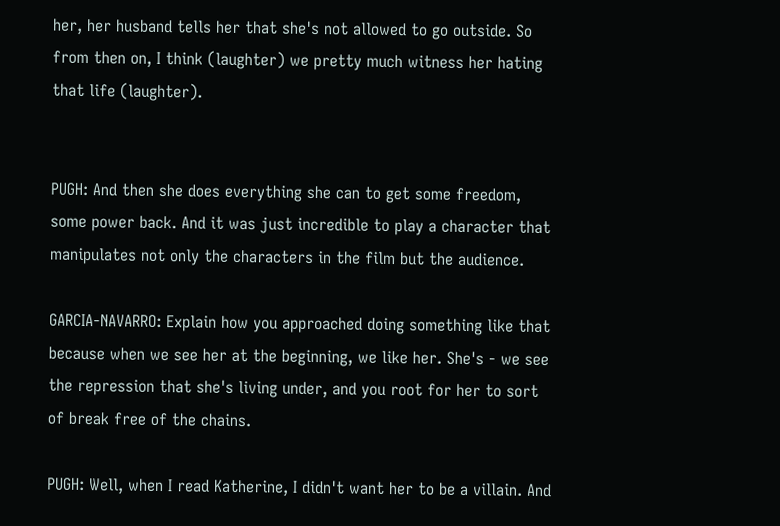her, her husband tells her that she's not allowed to go outside. So from then on, I think (laughter) we pretty much witness her hating that life (laughter).


PUGH: And then she does everything she can to get some freedom, some power back. And it was just incredible to play a character that manipulates not only the characters in the film but the audience.

GARCIA-NAVARRO: Explain how you approached doing something like that because when we see her at the beginning, we like her. She's - we see the repression that she's living under, and you root for her to sort of break free of the chains.

PUGH: Well, when I read Katherine, I didn't want her to be a villain. And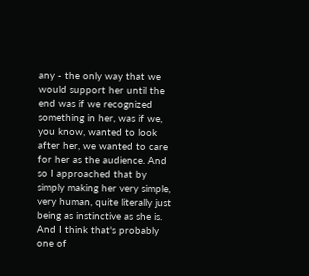any - the only way that we would support her until the end was if we recognized something in her, was if we, you know, wanted to look after her, we wanted to care for her as the audience. And so I approached that by simply making her very simple, very human, quite literally just being as instinctive as she is. And I think that's probably one of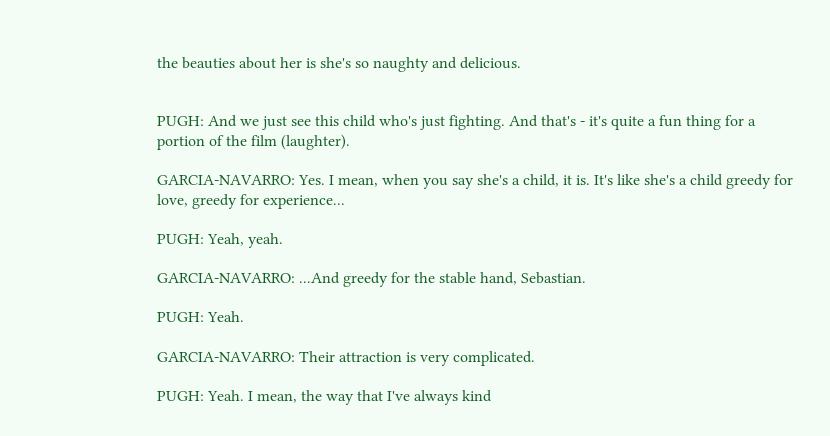the beauties about her is she's so naughty and delicious.


PUGH: And we just see this child who's just fighting. And that's - it's quite a fun thing for a portion of the film (laughter).

GARCIA-NAVARRO: Yes. I mean, when you say she's a child, it is. It's like she's a child greedy for love, greedy for experience...

PUGH: Yeah, yeah.

GARCIA-NAVARRO: ...And greedy for the stable hand, Sebastian.

PUGH: Yeah.

GARCIA-NAVARRO: Their attraction is very complicated.

PUGH: Yeah. I mean, the way that I've always kind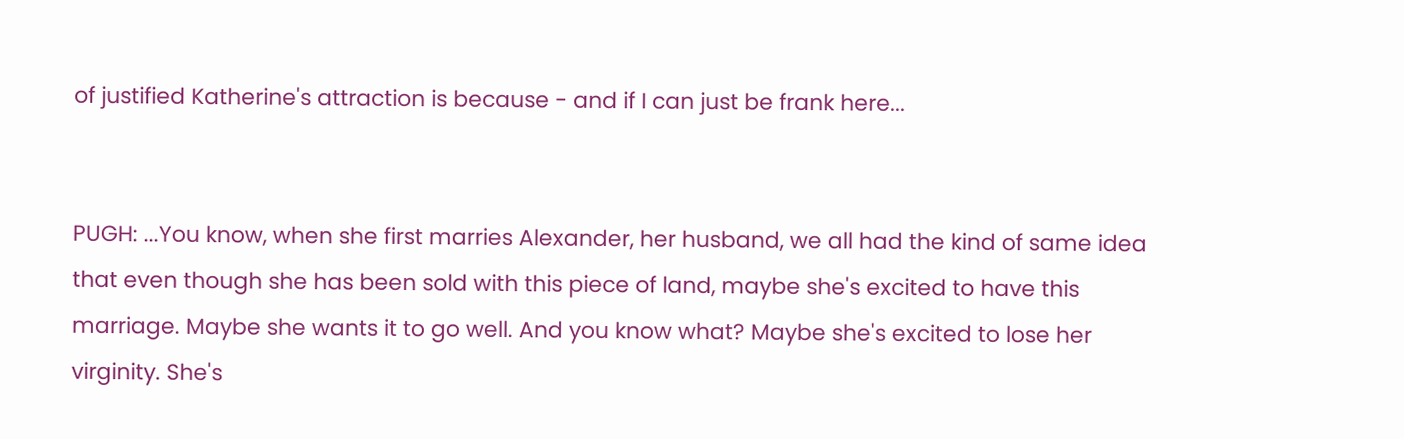of justified Katherine's attraction is because - and if I can just be frank here...


PUGH: ...You know, when she first marries Alexander, her husband, we all had the kind of same idea that even though she has been sold with this piece of land, maybe she's excited to have this marriage. Maybe she wants it to go well. And you know what? Maybe she's excited to lose her virginity. She's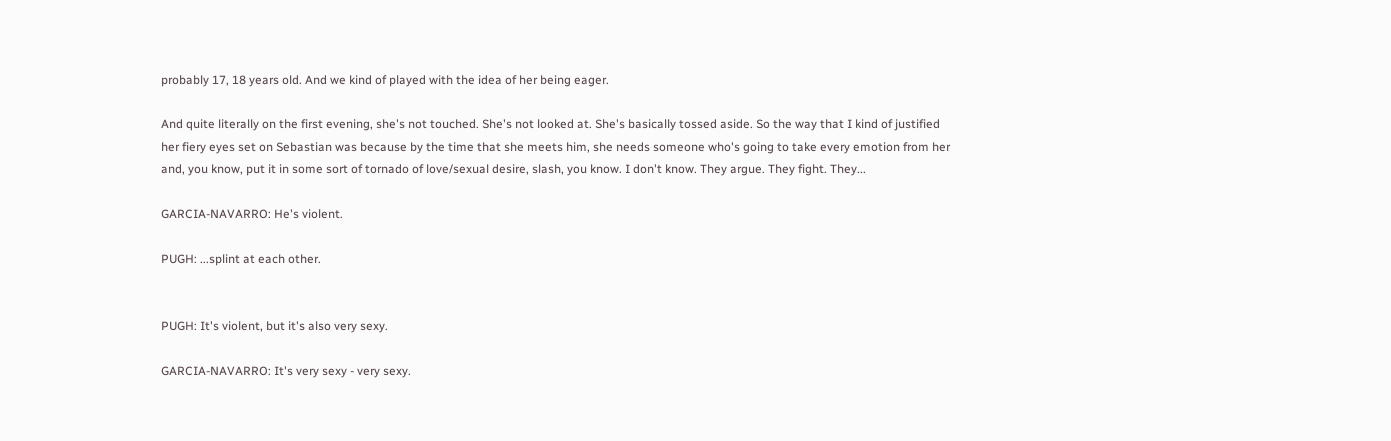probably 17, 18 years old. And we kind of played with the idea of her being eager.

And quite literally on the first evening, she's not touched. She's not looked at. She's basically tossed aside. So the way that I kind of justified her fiery eyes set on Sebastian was because by the time that she meets him, she needs someone who's going to take every emotion from her and, you know, put it in some sort of tornado of love/sexual desire, slash, you know. I don't know. They argue. They fight. They...

GARCIA-NAVARRO: He's violent.

PUGH: ...splint at each other.


PUGH: It's violent, but it's also very sexy.

GARCIA-NAVARRO: It's very sexy - very sexy.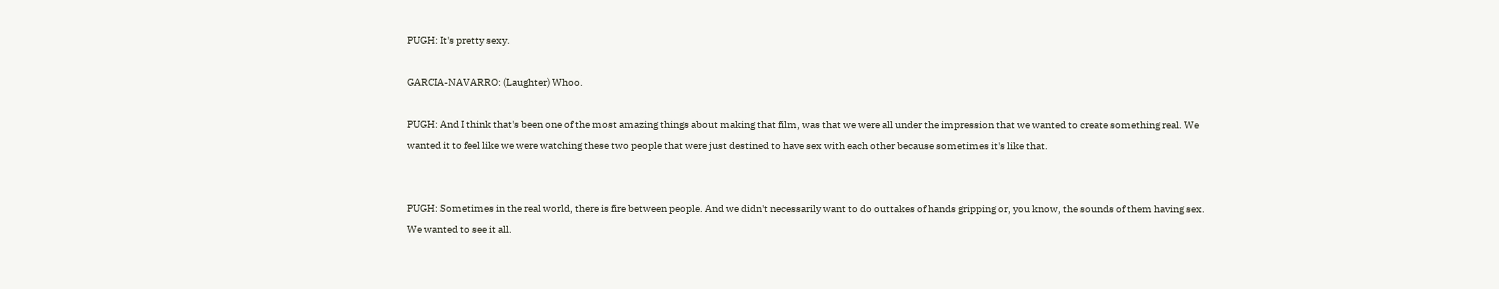PUGH: It's pretty sexy.

GARCIA-NAVARRO: (Laughter) Whoo.

PUGH: And I think that's been one of the most amazing things about making that film, was that we were all under the impression that we wanted to create something real. We wanted it to feel like we were watching these two people that were just destined to have sex with each other because sometimes it's like that.


PUGH: Sometimes in the real world, there is fire between people. And we didn't necessarily want to do outtakes of hands gripping or, you know, the sounds of them having sex. We wanted to see it all.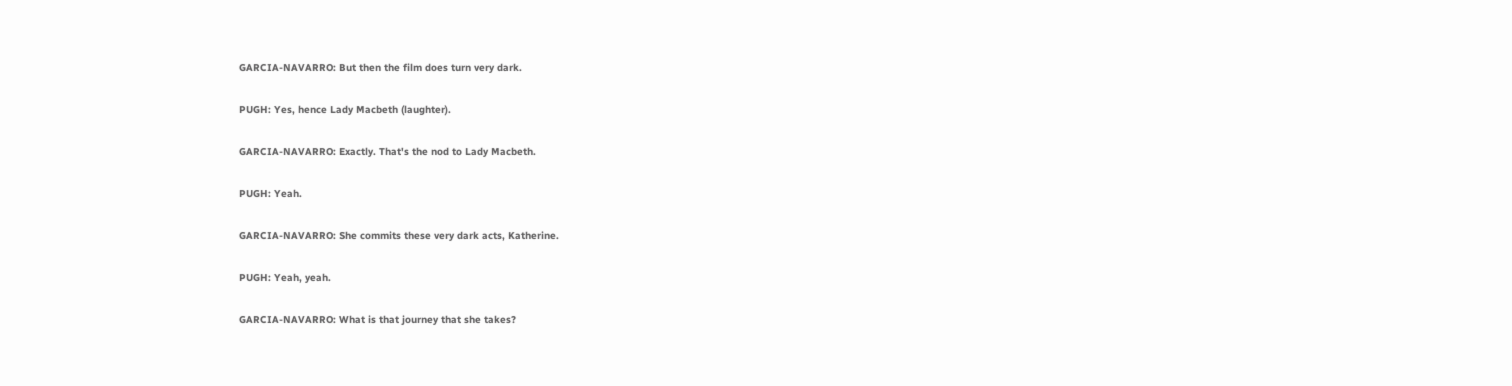GARCIA-NAVARRO: But then the film does turn very dark.

PUGH: Yes, hence Lady Macbeth (laughter).

GARCIA-NAVARRO: Exactly. That's the nod to Lady Macbeth.

PUGH: Yeah.

GARCIA-NAVARRO: She commits these very dark acts, Katherine.

PUGH: Yeah, yeah.

GARCIA-NAVARRO: What is that journey that she takes?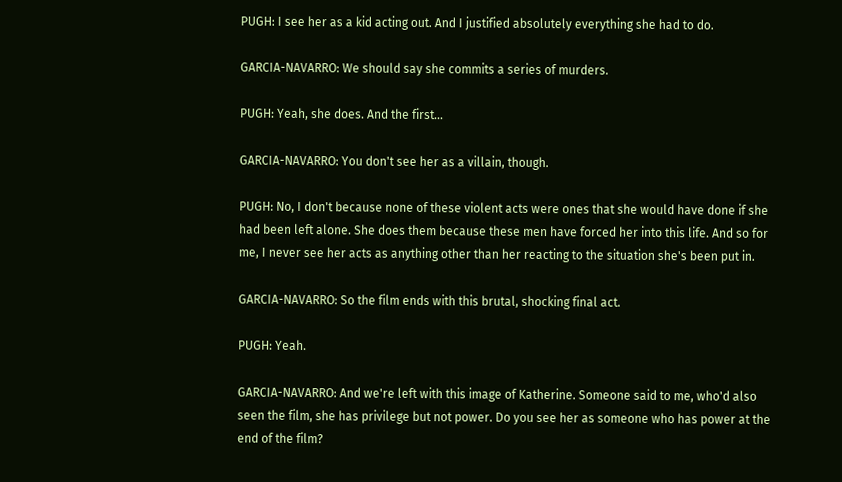PUGH: I see her as a kid acting out. And I justified absolutely everything she had to do.

GARCIA-NAVARRO: We should say she commits a series of murders.

PUGH: Yeah, she does. And the first...

GARCIA-NAVARRO: You don't see her as a villain, though.

PUGH: No, I don't because none of these violent acts were ones that she would have done if she had been left alone. She does them because these men have forced her into this life. And so for me, I never see her acts as anything other than her reacting to the situation she's been put in.

GARCIA-NAVARRO: So the film ends with this brutal, shocking final act.

PUGH: Yeah.

GARCIA-NAVARRO: And we're left with this image of Katherine. Someone said to me, who'd also seen the film, she has privilege but not power. Do you see her as someone who has power at the end of the film?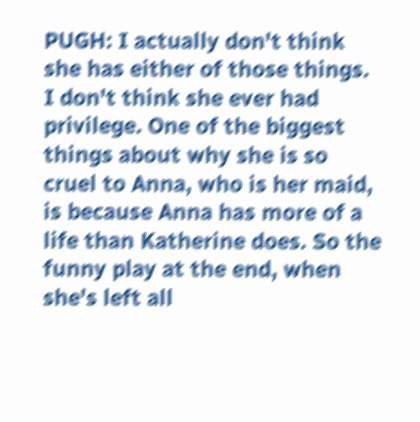PUGH: I actually don't think she has either of those things. I don't think she ever had privilege. One of the biggest things about why she is so cruel to Anna, who is her maid, is because Anna has more of a life than Katherine does. So the funny play at the end, when she's left all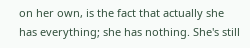on her own, is the fact that actually she has everything; she has nothing. She's still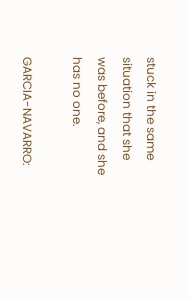stuck in the same situation that she was before, and she has no one.

GARCIA-NAVARRO: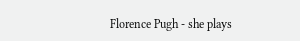Florence Pugh - she plays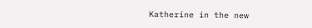Katherine in the new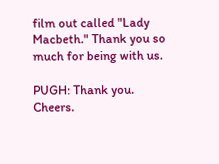film out called "Lady Macbeth." Thank you so much for being with us.

PUGH: Thank you. Cheers.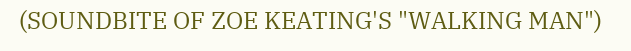(SOUNDBITE OF ZOE KEATING'S "WALKING MAN")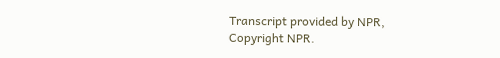Transcript provided by NPR, Copyright NPR.